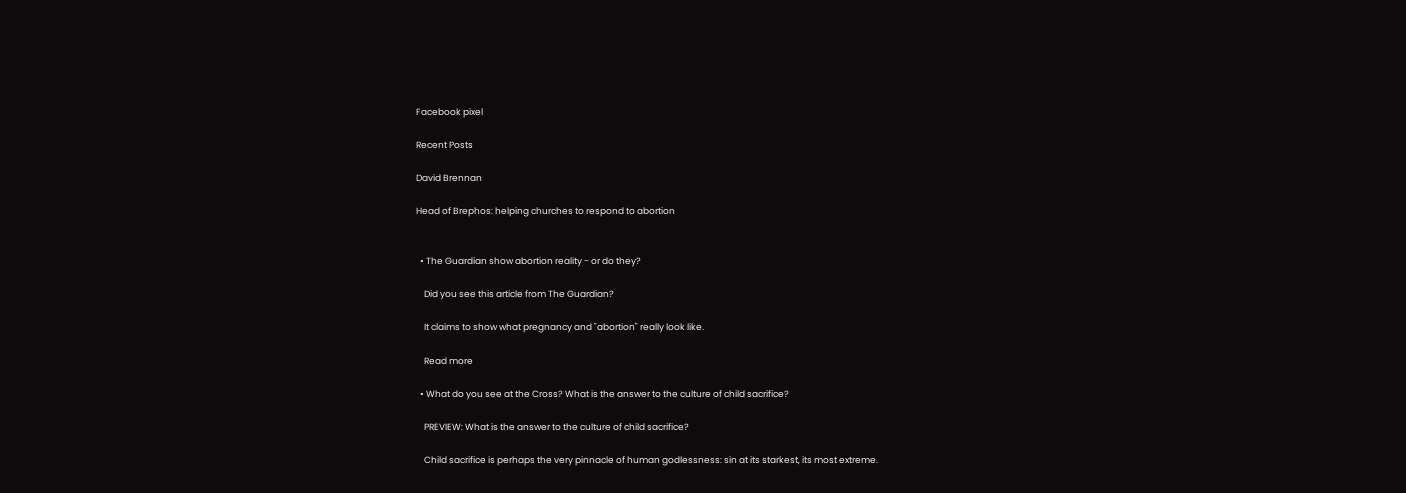Facebook pixel

Recent Posts

David Brennan

Head of Brephos: helping churches to respond to abortion


  • The Guardian show abortion reality - or do they?

    Did you see this article from The Guardian?

    It claims to show what pregnancy and "abortion" really look like.

    Read more

  • What do you see at the Cross? What is the answer to the culture of child sacrifice?

    PREVIEW: What is the answer to the culture of child sacrifice?

    Child sacrifice is perhaps the very pinnacle of human godlessness: sin at its starkest, its most extreme.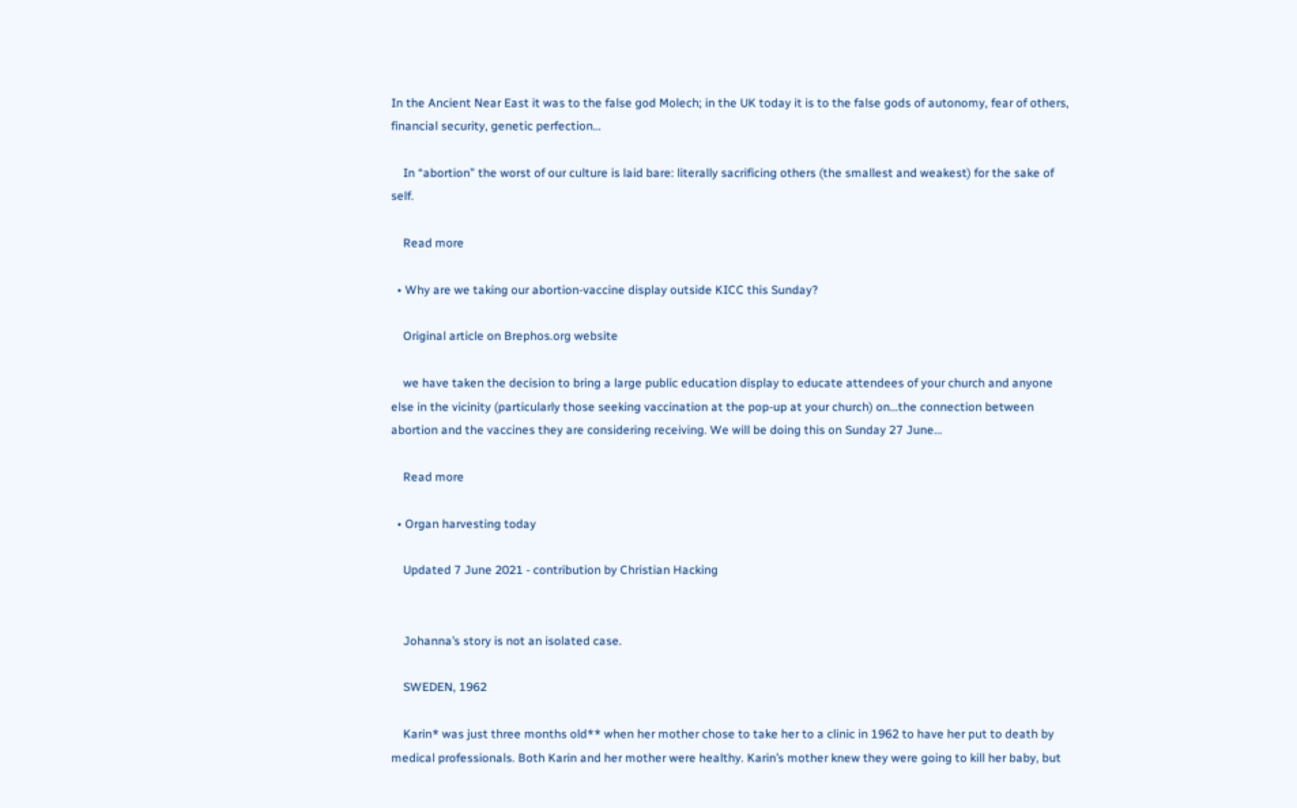In the Ancient Near East it was to the false god Molech; in the UK today it is to the false gods of autonomy, fear of others, financial security, genetic perfection…

    In “abortion” the worst of our culture is laid bare: literally sacrificing others (the smallest and weakest) for the sake of self.

    Read more

  • Why are we taking our abortion-vaccine display outside KICC this Sunday?

    Original article on Brephos.org website

    we have taken the decision to bring a large public education display to educate attendees of your church and anyone else in the vicinity (particularly those seeking vaccination at the pop-up at your church) on…the connection between abortion and the vaccines they are considering receiving. We will be doing this on Sunday 27 June…

    Read more

  • Organ harvesting today

    Updated 7 June 2021 - contribution by Christian Hacking


    Johanna’s story is not an isolated case.

    SWEDEN, 1962

    Karin* was just three months old** when her mother chose to take her to a clinic in 1962 to have her put to death by medical professionals. Both Karin and her mother were healthy. Karin’s mother knew they were going to kill her baby, but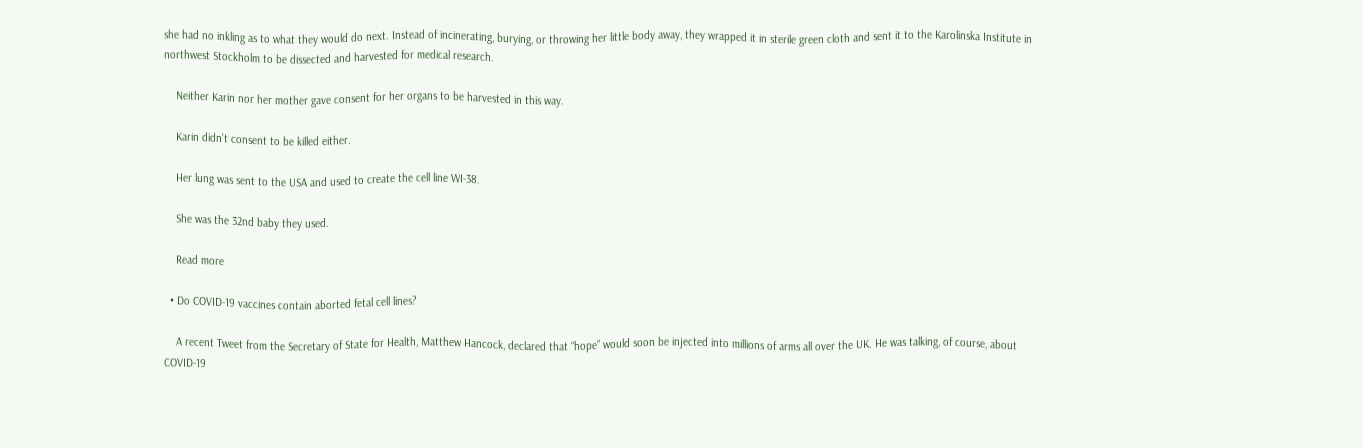she had no inkling as to what they would do next. Instead of incinerating, burying, or throwing her little body away, they wrapped it in sterile green cloth and sent it to the Karolinska Institute in northwest Stockholm to be dissected and harvested for medical research.

    Neither Karin nor her mother gave consent for her organs to be harvested in this way.

    Karin didn’t consent to be killed either.

    Her lung was sent to the USA and used to create the cell line WI-38.

    She was the 32nd baby they used.

    Read more

  • Do COVID-19 vaccines contain aborted fetal cell lines?

    A recent Tweet from the Secretary of State for Health, Matthew Hancock, declared that “hope” would soon be injected into millions of arms all over the UK. He was talking, of course, about COVID-19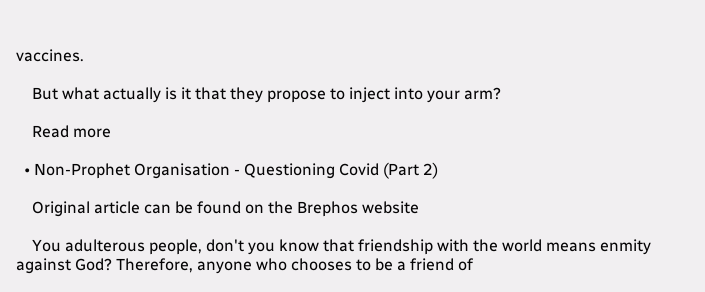vaccines.

    But what actually is it that they propose to inject into your arm?

    Read more

  • Non-Prophet Organisation - Questioning Covid (Part 2)

    Original article can be found on the Brephos website

    You adulterous people, don't you know that friendship with the world means enmity against God? Therefore, anyone who chooses to be a friend of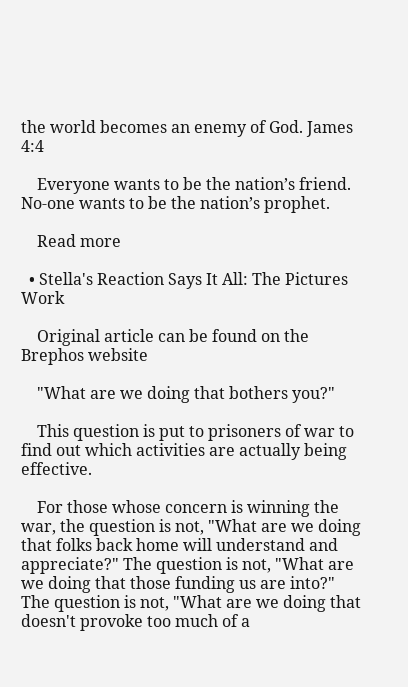the world becomes an enemy of God. James 4:4

    Everyone wants to be the nation’s friend. No-one wants to be the nation’s prophet.

    Read more

  • Stella's Reaction Says It All: The Pictures Work

    Original article can be found on the Brephos website

    "What are we doing that bothers you?"

    This question is put to prisoners of war to find out which activities are actually being effective.

    For those whose concern is winning the war, the question is not, "What are we doing that folks back home will understand and appreciate?" The question is not, "What are we doing that those funding us are into?" The question is not, "What are we doing that doesn't provoke too much of a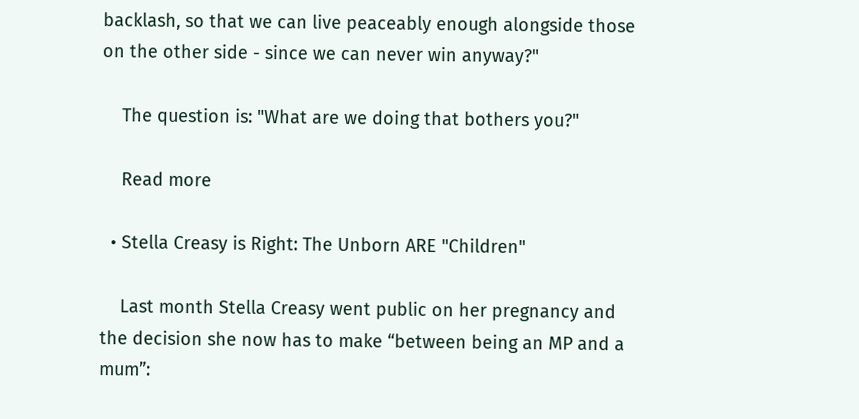backlash, so that we can live peaceably enough alongside those on the other side - since we can never win anyway?"

    The question is: "What are we doing that bothers you?"

    Read more

  • Stella Creasy is Right: The Unborn ARE "Children"

    Last month Stella Creasy went public on her pregnancy and the decision she now has to make “between being an MP and a mum”: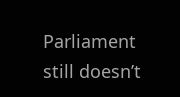Parliament still doesn’t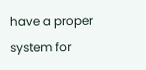have a proper system for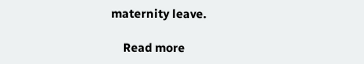maternity leave.

    Read more